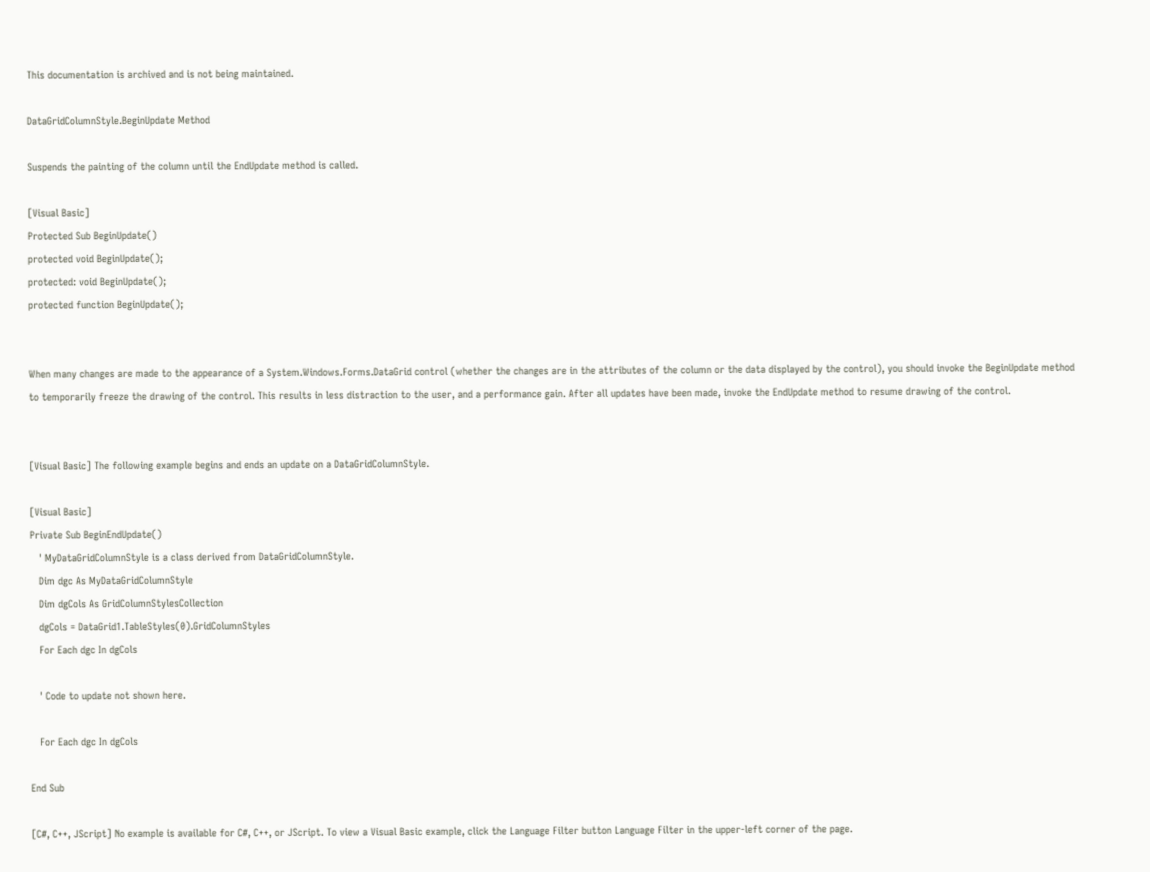This documentation is archived and is not being maintained.

DataGridColumnStyle.BeginUpdate Method

Suspends the painting of the column until the EndUpdate method is called.

[Visual Basic]
Protected Sub BeginUpdate()
protected void BeginUpdate();
protected: void BeginUpdate();
protected function BeginUpdate();


When many changes are made to the appearance of a System.Windows.Forms.DataGrid control (whether the changes are in the attributes of the column or the data displayed by the control), you should invoke the BeginUpdate method to temporarily freeze the drawing of the control. This results in less distraction to the user, and a performance gain. After all updates have been made, invoke the EndUpdate method to resume drawing of the control.


[Visual Basic] The following example begins and ends an update on a DataGridColumnStyle.

[Visual Basic]
Private Sub BeginEndUpdate()
   ' MyDataGridColumnStyle is a class derived from DataGridColumnStyle.
   Dim dgc As MyDataGridColumnStyle
   Dim dgCols As GridColumnStylesCollection
   dgCols = DataGrid1.TableStyles(0).GridColumnStyles
   For Each dgc In dgCols

   ' Code to update not shown here.

   For Each dgc In dgCols

End Sub

[C#, C++, JScript] No example is available for C#, C++, or JScript. To view a Visual Basic example, click the Language Filter button Language Filter in the upper-left corner of the page.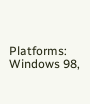Platforms: Windows 98,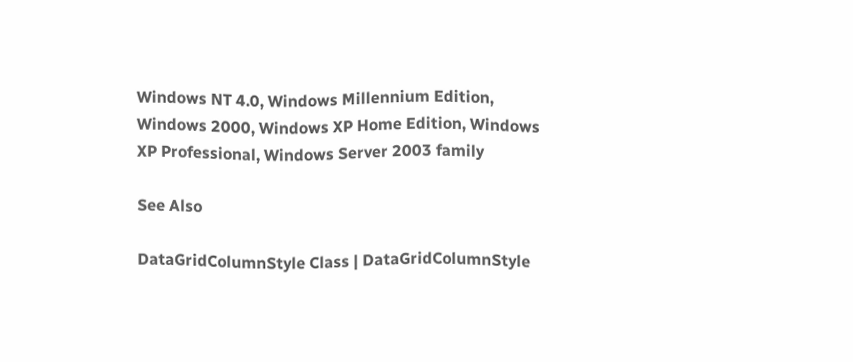Windows NT 4.0, Windows Millennium Edition, Windows 2000, Windows XP Home Edition, Windows XP Professional, Windows Server 2003 family

See Also

DataGridColumnStyle Class | DataGridColumnStyle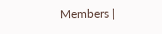Members |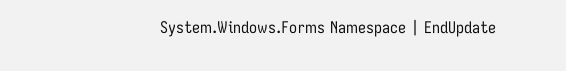System.Windows.Forms Namespace | EndUpdate